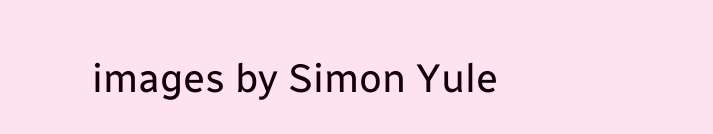images by Simon Yule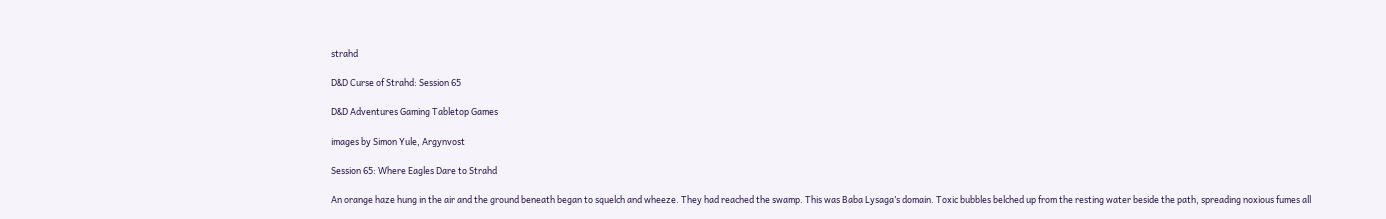strahd

D&D Curse of Strahd: Session 65

D&D Adventures Gaming Tabletop Games

images by Simon Yule, Argynvost

Session 65: Where Eagles Dare to Strahd

An orange haze hung in the air and the ground beneath began to squelch and wheeze. They had reached the swamp. This was Baba Lysaga’s domain. Toxic bubbles belched up from the resting water beside the path, spreading noxious fumes all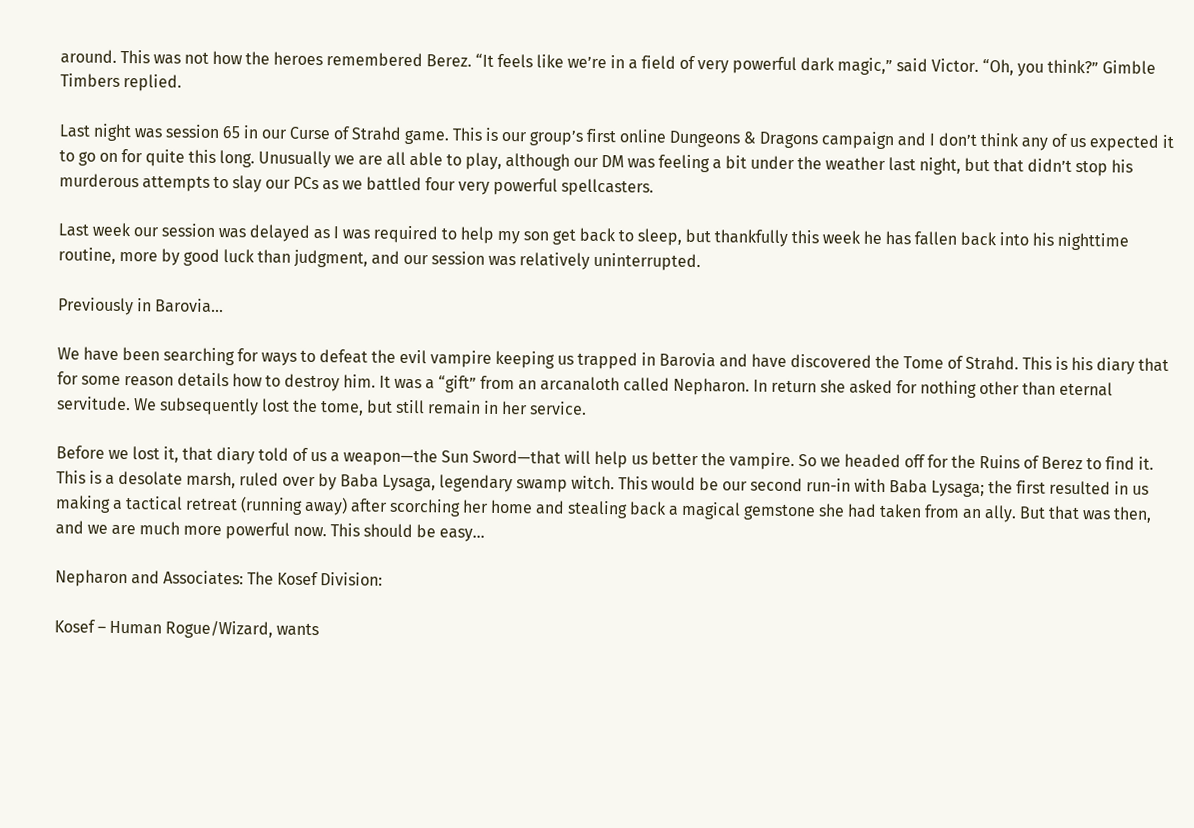around. This was not how the heroes remembered Berez. “It feels like we’re in a field of very powerful dark magic,” said Victor. “Oh, you think?” Gimble Timbers replied.

Last night was session 65 in our Curse of Strahd game. This is our group’s first online Dungeons & Dragons campaign and I don’t think any of us expected it to go on for quite this long. Unusually we are all able to play, although our DM was feeling a bit under the weather last night, but that didn’t stop his murderous attempts to slay our PCs as we battled four very powerful spellcasters.

Last week our session was delayed as I was required to help my son get back to sleep, but thankfully this week he has fallen back into his nighttime routine, more by good luck than judgment, and our session was relatively uninterrupted.

Previously in Barovia…

We have been searching for ways to defeat the evil vampire keeping us trapped in Barovia and have discovered the Tome of Strahd. This is his diary that for some reason details how to destroy him. It was a “gift” from an arcanaloth called Nepharon. In return she asked for nothing other than eternal servitude. We subsequently lost the tome, but still remain in her service.

Before we lost it, that diary told of us a weapon—the Sun Sword—that will help us better the vampire. So we headed off for the Ruins of Berez to find it. This is a desolate marsh, ruled over by Baba Lysaga, legendary swamp witch. This would be our second run-in with Baba Lysaga; the first resulted in us making a tactical retreat (running away) after scorching her home and stealing back a magical gemstone she had taken from an ally. But that was then, and we are much more powerful now. This should be easy…

Nepharon and Associates: The Kosef Division:

Kosef – Human Rogue/Wizard, wants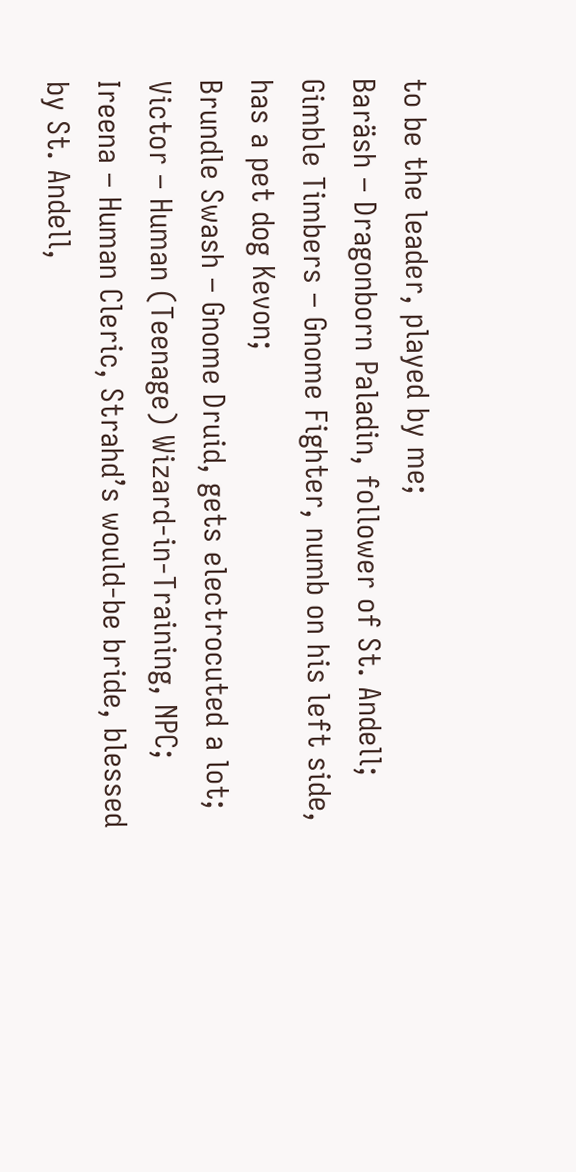to be the leader, played by me;
Baräsh – Dragonborn Paladin, follower of St. Andell;
Gimble Timbers – Gnome Fighter, numb on his left side, has a pet dog Kevon;
Brundle Swash – Gnome Druid, gets electrocuted a lot;
Victor – Human (Teenage) Wizard-in-Training, NPC;
Ireena – Human Cleric, Strahd’s would-be bride, blessed by St. Andell,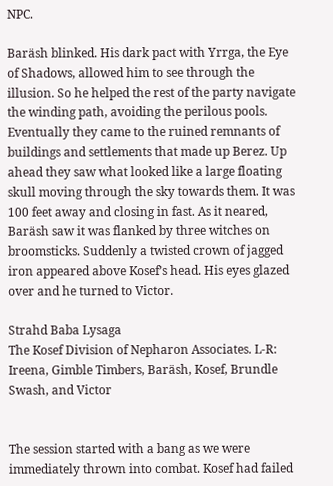NPC.

Baräsh blinked. His dark pact with Yrrga, the Eye of Shadows, allowed him to see through the illusion. So he helped the rest of the party navigate the winding path, avoiding the perilous pools. Eventually they came to the ruined remnants of buildings and settlements that made up Berez. Up ahead they saw what looked like a large floating skull moving through the sky towards them. It was 100 feet away and closing in fast. As it neared, Baräsh saw it was flanked by three witches on broomsticks. Suddenly a twisted crown of jagged iron appeared above Kosef’s head. His eyes glazed over and he turned to Victor.

Strahd Baba Lysaga
The Kosef Division of Nepharon Associates. L-R: Ireena, Gimble Timbers, Baräsh, Kosef, Brundle Swash, and Victor


The session started with a bang as we were immediately thrown into combat. Kosef had failed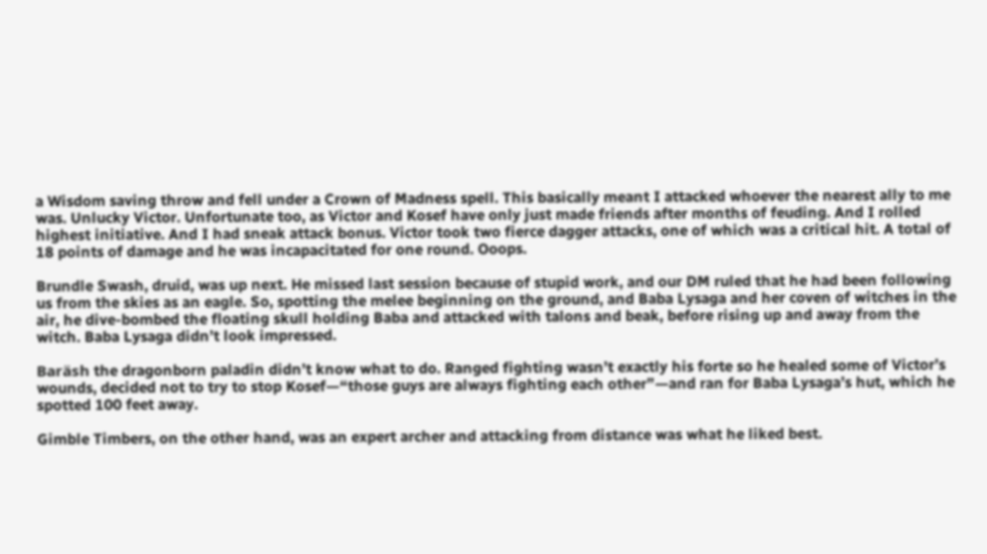a Wisdom saving throw and fell under a Crown of Madness spell. This basically meant I attacked whoever the nearest ally to me was. Unlucky Victor. Unfortunate too, as Victor and Kosef have only just made friends after months of feuding. And I rolled highest initiative. And I had sneak attack bonus. Victor took two fierce dagger attacks, one of which was a critical hit. A total of 18 points of damage and he was incapacitated for one round. Ooops.

Brundle Swash, druid, was up next. He missed last session because of stupid work, and our DM ruled that he had been following us from the skies as an eagle. So, spotting the melee beginning on the ground, and Baba Lysaga and her coven of witches in the air, he dive-bombed the floating skull holding Baba and attacked with talons and beak, before rising up and away from the witch. Baba Lysaga didn’t look impressed.

Baräsh the dragonborn paladin didn’t know what to do. Ranged fighting wasn’t exactly his forte so he healed some of Victor’s wounds, decided not to try to stop Kosef—“those guys are always fighting each other”—and ran for Baba Lysaga’s hut, which he spotted 100 feet away.

Gimble Timbers, on the other hand, was an expert archer and attacking from distance was what he liked best.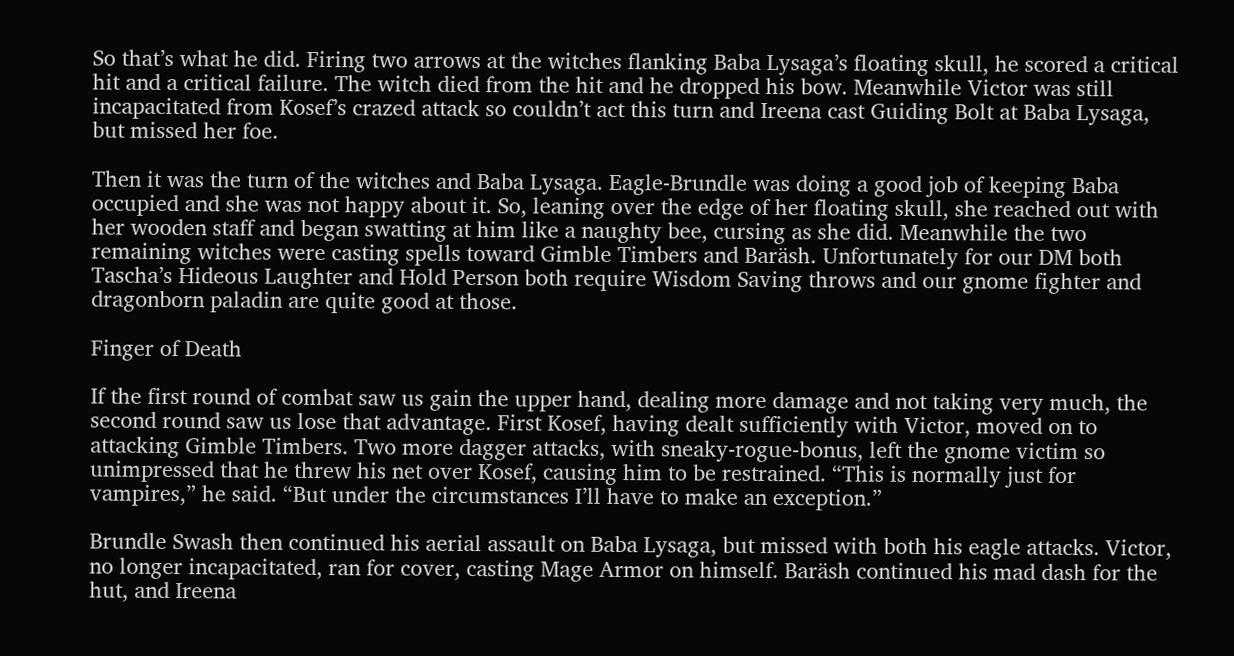So that’s what he did. Firing two arrows at the witches flanking Baba Lysaga’s floating skull, he scored a critical hit and a critical failure. The witch died from the hit and he dropped his bow. Meanwhile Victor was still incapacitated from Kosef’s crazed attack so couldn’t act this turn and Ireena cast Guiding Bolt at Baba Lysaga, but missed her foe.

Then it was the turn of the witches and Baba Lysaga. Eagle-Brundle was doing a good job of keeping Baba occupied and she was not happy about it. So, leaning over the edge of her floating skull, she reached out with her wooden staff and began swatting at him like a naughty bee, cursing as she did. Meanwhile the two remaining witches were casting spells toward Gimble Timbers and Baräsh. Unfortunately for our DM both Tascha’s Hideous Laughter and Hold Person both require Wisdom Saving throws and our gnome fighter and dragonborn paladin are quite good at those.

Finger of Death

If the first round of combat saw us gain the upper hand, dealing more damage and not taking very much, the second round saw us lose that advantage. First Kosef, having dealt sufficiently with Victor, moved on to attacking Gimble Timbers. Two more dagger attacks, with sneaky-rogue-bonus, left the gnome victim so unimpressed that he threw his net over Kosef, causing him to be restrained. “This is normally just for vampires,” he said. “But under the circumstances I’ll have to make an exception.”

Brundle Swash then continued his aerial assault on Baba Lysaga, but missed with both his eagle attacks. Victor, no longer incapacitated, ran for cover, casting Mage Armor on himself. Baräsh continued his mad dash for the hut, and Ireena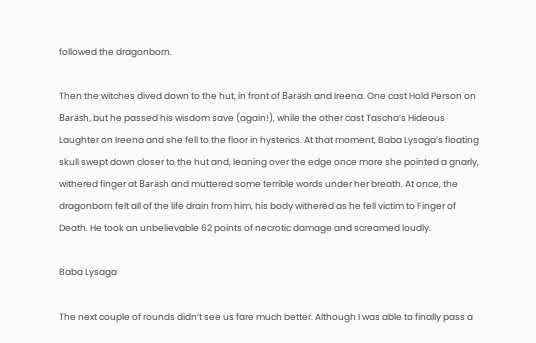followed the dragonborn.

Then the witches dived down to the hut, in front of Baräsh and Ireena. One cast Hold Person on Baräsh, but he passed his wisdom save (again!), while the other cast Tascha’s Hideous Laughter on Ireena and she fell to the floor in hysterics. At that moment, Baba Lysaga’s floating skull swept down closer to the hut and, leaning over the edge once more she pointed a gnarly, withered finger at Baräsh and muttered some terrible words under her breath. At once, the dragonborn felt all of the life drain from him, his body withered as he fell victim to Finger of Death. He took an unbelievable 62 points of necrotic damage and screamed loudly.

Baba Lysaga

The next couple of rounds didn’t see us fare much better. Although I was able to finally pass a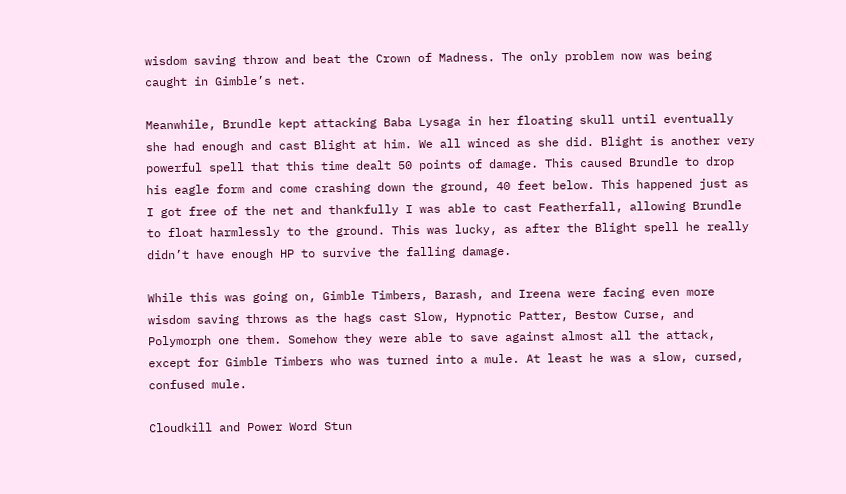wisdom saving throw and beat the Crown of Madness. The only problem now was being caught in Gimble’s net.

Meanwhile, Brundle kept attacking Baba Lysaga in her floating skull until eventually she had enough and cast Blight at him. We all winced as she did. Blight is another very powerful spell that this time dealt 50 points of damage. This caused Brundle to drop his eagle form and come crashing down the ground, 40 feet below. This happened just as I got free of the net and thankfully I was able to cast Featherfall, allowing Brundle to float harmlessly to the ground. This was lucky, as after the Blight spell he really didn’t have enough HP to survive the falling damage.

While this was going on, Gimble Timbers, Barash, and Ireena were facing even more wisdom saving throws as the hags cast Slow, Hypnotic Patter, Bestow Curse, and Polymorph one them. Somehow they were able to save against almost all the attack, except for Gimble Timbers who was turned into a mule. At least he was a slow, cursed, confused mule.

Cloudkill and Power Word Stun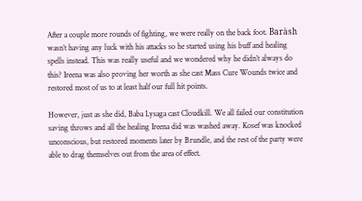After a couple more rounds of fighting, we were really on the back foot. Baräsh wasn’t having any luck with his attacks so he started using his buff and healing spells instead. This was really useful and we wondered why he didn’t always do this? Ireena was also proving her worth as she cast Mass Cure Wounds twice and restored most of us to at least half our full hit points.

However, just as she did, Baba Lysaga cast Cloudkill. We all failed our constitution saving throws and all the healing Ireena did was washed away. Kosef was knocked unconscious, but restored moments later by Brundle, and the rest of the party were able to drag themselves out from the area of effect.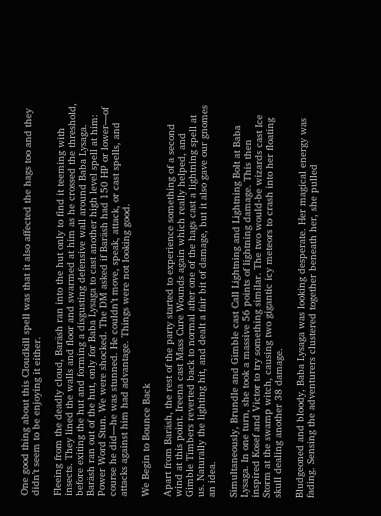One good thing about this Cloudkill spell was that it also affected the hags too and they didn’t seem to be enjoying it either.

Fleeing from the deadly cloud, Baräsh ran into the hut only to find it teeming with insects. They lined the walls and floor and swarmed at him as he crossed the threshold, before exiting the hut and forming a disgusting defensive wall around Baba Lysaga. Baräsh ran out of the hut, only for Baba Lysaga to cast another high level spell at him: Power Word Stun. We were shocked. The DM asked if Baräsh had 150 HP or lower—of course he did—he was stunned. He couldn’t move, speak, attack, or cast spells, and attacks against him had advantage. Things were not looking good.

We Begin to Bounce Back

Apart from Baräsh, the rest of the party started to experience something of a second wind at this point. Ireena cast Mass Cure Wounds again which really helped, and Gimble Timbers reverted back to normal after one of the hags cast a lightning spell at us. Naturally the lighting hit, and dealt a fair bit of damage, but it also gave our gnomes an idea.

Simultaneously, Brundle and Gimble cast Call Lightning and Lightning Bolt at Baba Lysaga. In one turn, she took a massive 56 points of lightning damage. This then inspired Kosef and Victor to try something similar. The two would-be wizards cast Ice Storm at the swamp witch, causing two gigantic icy meteors to crash into her floating skull dealing another 38 damage.

Bludgeoned and bloody, Baba Lysaga was looking desperate. Her magical energy was fading. Sensing the adventurers clustered together beneath her, she pulled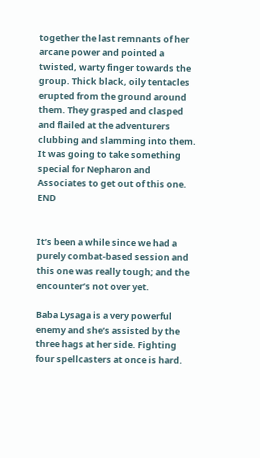together the last remnants of her arcane power and pointed a twisted, warty finger towards the group. Thick black, oily tentacles erupted from the ground around them. They grasped and clasped and flailed at the adventurers clubbing and slamming into them. It was going to take something special for Nepharon and Associates to get out of this one. END


It’s been a while since we had a purely combat-based session and this one was really tough; and the encounter’s not over yet.

Baba Lysaga is a very powerful enemy and she’s assisted by the three hags at her side. Fighting four spellcasters at once is hard.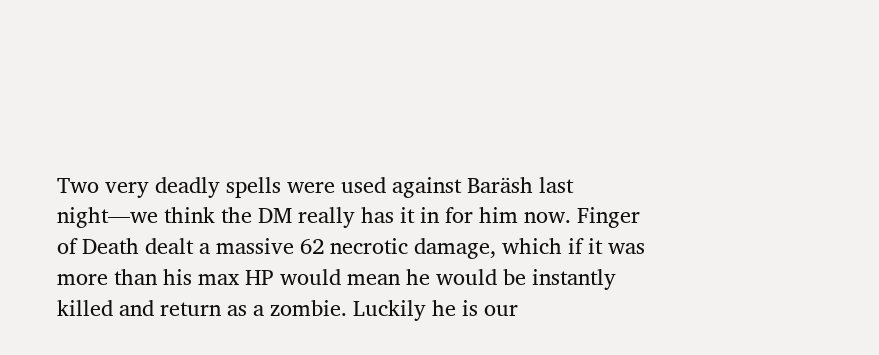Two very deadly spells were used against Baräsh last night—we think the DM really has it in for him now. Finger of Death dealt a massive 62 necrotic damage, which if it was more than his max HP would mean he would be instantly killed and return as a zombie. Luckily he is our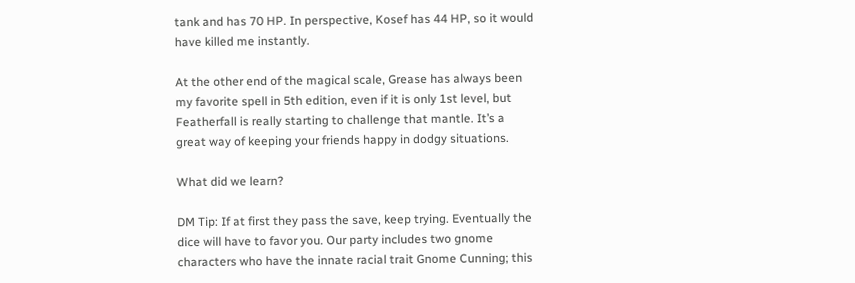tank and has 70 HP. In perspective, Kosef has 44 HP, so it would have killed me instantly.

At the other end of the magical scale, Grease has always been my favorite spell in 5th edition, even if it is only 1st level, but Featherfall is really starting to challenge that mantle. It’s a great way of keeping your friends happy in dodgy situations.

What did we learn?

DM Tip: If at first they pass the save, keep trying. Eventually the dice will have to favor you. Our party includes two gnome characters who have the innate racial trait Gnome Cunning; this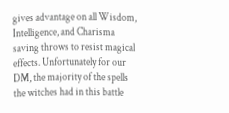gives advantage on all Wisdom, Intelligence, and Charisma saving throws to resist magical effects. Unfortunately for our DM, the majority of the spells the witches had in this battle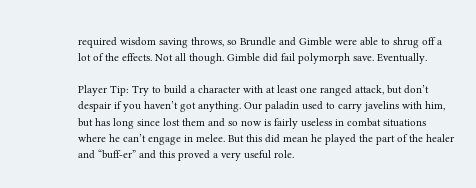required wisdom saving throws, so Brundle and Gimble were able to shrug off a lot of the effects. Not all though. Gimble did fail polymorph save. Eventually.

Player Tip: Try to build a character with at least one ranged attack, but don’t despair if you haven’t got anything. Our paladin used to carry javelins with him, but has long since lost them and so now is fairly useless in combat situations where he can’t engage in melee. But this did mean he played the part of the healer and “buff-er” and this proved a very useful role.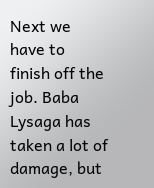Next we have to finish off the job. Baba Lysaga has taken a lot of damage, but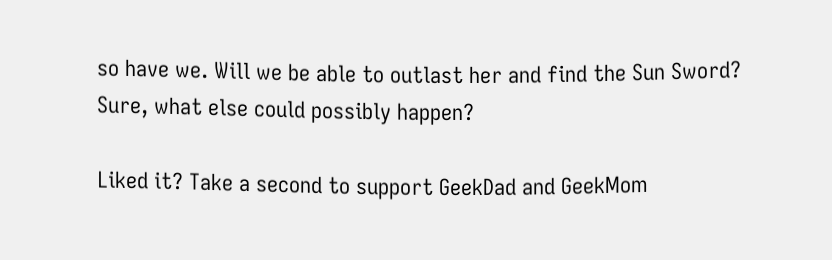so have we. Will we be able to outlast her and find the Sun Sword? Sure, what else could possibly happen?

Liked it? Take a second to support GeekDad and GeekMom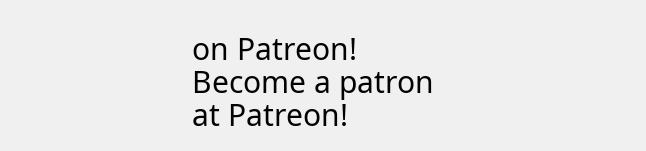on Patreon!
Become a patron at Patreon!